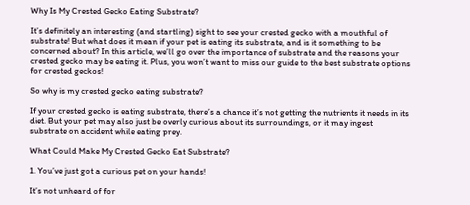Why Is My Crested Gecko Eating Substrate?

It’s definitely an interesting (and startling) sight to see your crested gecko with a mouthful of substrate! But what does it mean if your pet is eating its substrate, and is it something to be concerned about? In this article, we’ll go over the importance of substrate and the reasons your crested gecko may be eating it. Plus, you won’t want to miss our guide to the best substrate options for crested geckos!

So why is my crested gecko eating substrate?

If your crested gecko is eating substrate, there’s a chance it’s not getting the nutrients it needs in its diet. But your pet may also just be overly curious about its surroundings, or it may ingest substrate on accident while eating prey.

What Could Make My Crested Gecko Eat Substrate?

1. You’ve just got a curious pet on your hands!

It’s not unheard of for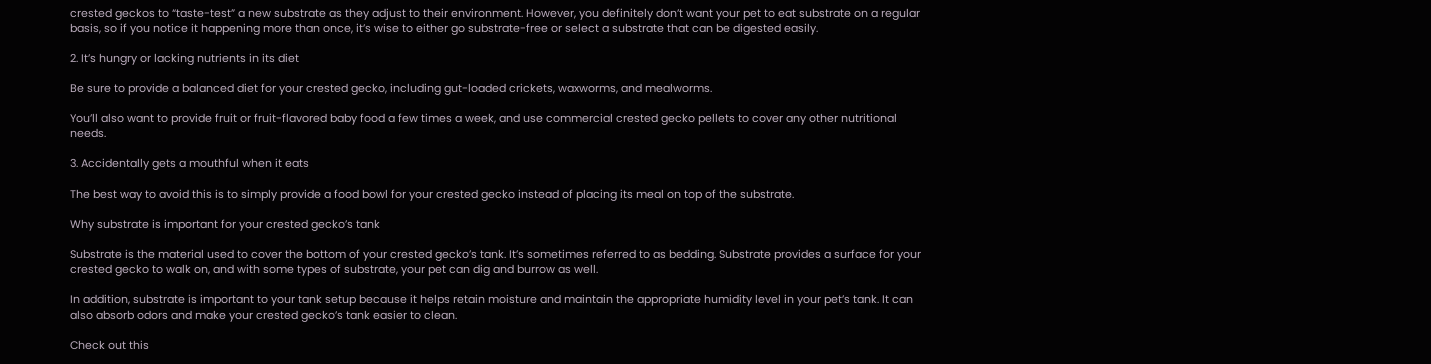crested geckos to “taste-test” a new substrate as they adjust to their environment. However, you definitely don’t want your pet to eat substrate on a regular basis, so if you notice it happening more than once, it’s wise to either go substrate-free or select a substrate that can be digested easily.

2. It’s hungry or lacking nutrients in its diet

Be sure to provide a balanced diet for your crested gecko, including gut-loaded crickets, waxworms, and mealworms.

You’ll also want to provide fruit or fruit-flavored baby food a few times a week, and use commercial crested gecko pellets to cover any other nutritional needs.

3. Accidentally gets a mouthful when it eats

The best way to avoid this is to simply provide a food bowl for your crested gecko instead of placing its meal on top of the substrate.

Why substrate is important for your crested gecko’s tank

Substrate is the material used to cover the bottom of your crested gecko’s tank. It’s sometimes referred to as bedding. Substrate provides a surface for your crested gecko to walk on, and with some types of substrate, your pet can dig and burrow as well.

In addition, substrate is important to your tank setup because it helps retain moisture and maintain the appropriate humidity level in your pet’s tank. It can also absorb odors and make your crested gecko’s tank easier to clean.

Check out this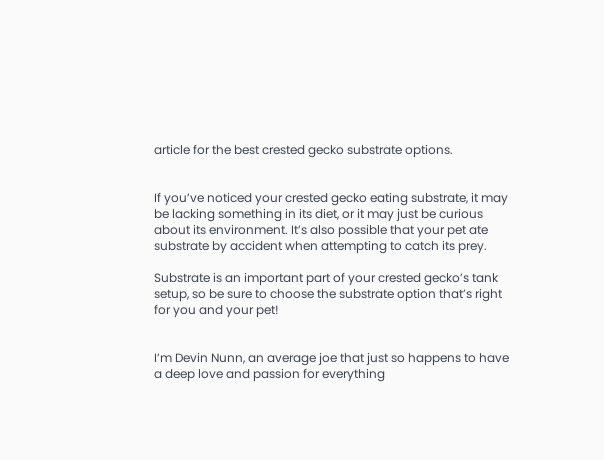article for the best crested gecko substrate options.


If you’ve noticed your crested gecko eating substrate, it may be lacking something in its diet, or it may just be curious about its environment. It’s also possible that your pet ate substrate by accident when attempting to catch its prey.

Substrate is an important part of your crested gecko’s tank setup, so be sure to choose the substrate option that’s right for you and your pet!


I’m Devin Nunn, an average joe that just so happens to have a deep love and passion for everything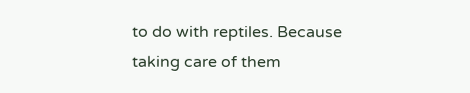to do with reptiles. Because taking care of them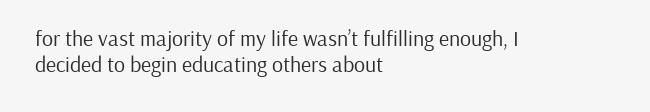for the vast majority of my life wasn’t fulfilling enough, I decided to begin educating others about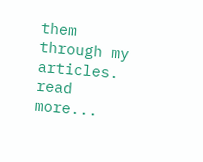them through my articles. read more...